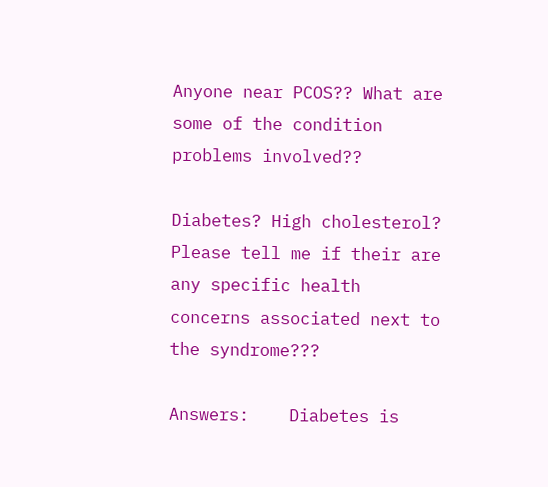Anyone near PCOS?? What are some of the condition problems involved??

Diabetes? High cholesterol? Please tell me if their are any specific health concerns associated next to the syndrome???

Answers:    Diabetes is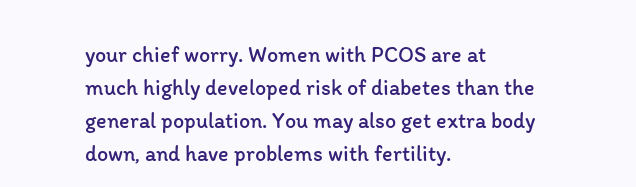your chief worry. Women with PCOS are at much highly developed risk of diabetes than the general population. You may also get extra body down, and have problems with fertility.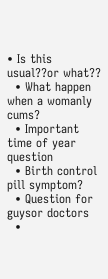• Is this usual??or what??
  • What happen when a womanly cums?
  • Important time of year question
  • Birth control pill symptom?
  • Question for guysor doctors
  •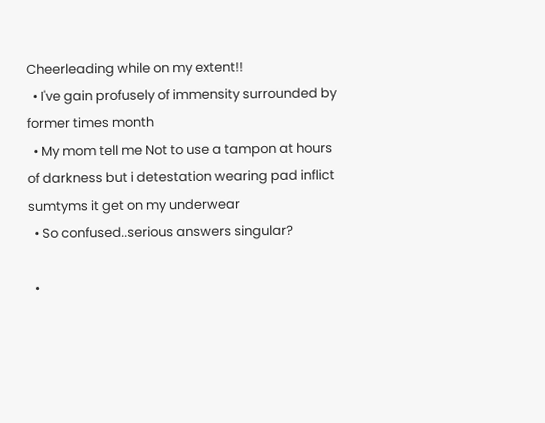Cheerleading while on my extent!!
  • I've gain profusely of immensity surrounded by former times month
  • My mom tell me Not to use a tampon at hours of darkness but i detestation wearing pad inflict sumtyms it get on my underwear
  • So confused..serious answers singular?

  •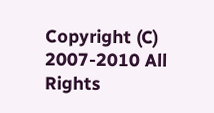Copyright (C) 2007-2010 All Rights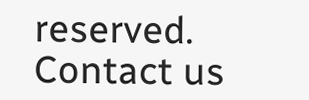reserved.     Contact us